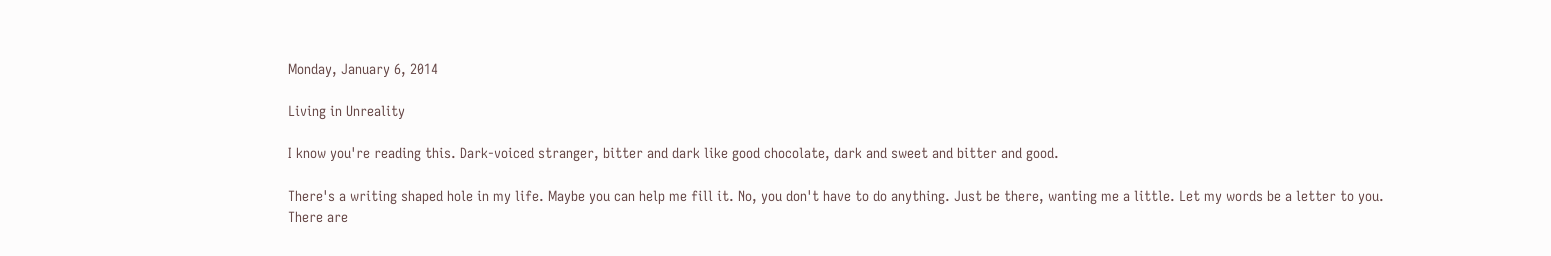Monday, January 6, 2014

Living in Unreality

I know you're reading this. Dark-voiced stranger, bitter and dark like good chocolate, dark and sweet and bitter and good.

There's a writing shaped hole in my life. Maybe you can help me fill it. No, you don't have to do anything. Just be there, wanting me a little. Let my words be a letter to you.
There are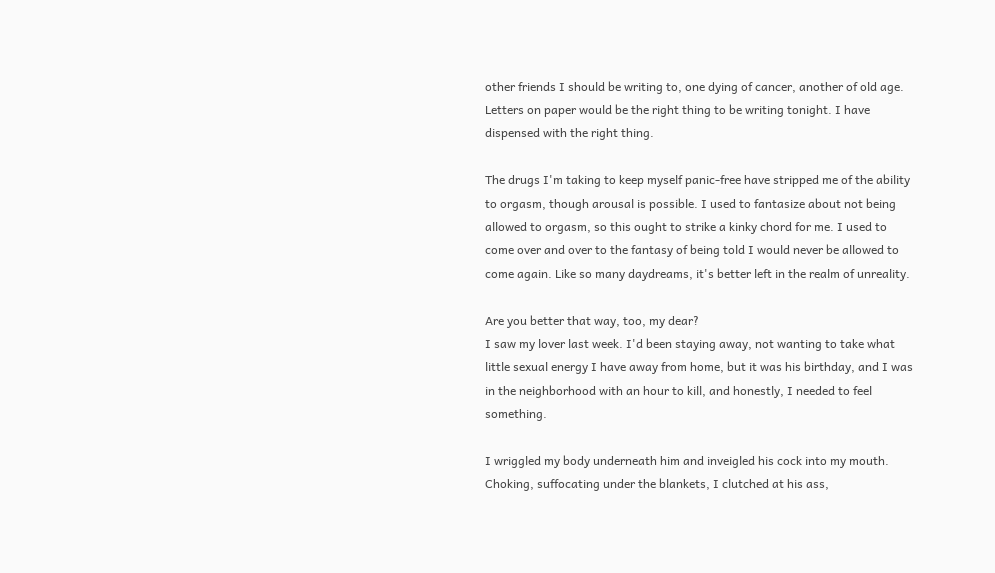other friends I should be writing to, one dying of cancer, another of old age. Letters on paper would be the right thing to be writing tonight. I have dispensed with the right thing.

The drugs I'm taking to keep myself panic-free have stripped me of the ability to orgasm, though arousal is possible. I used to fantasize about not being allowed to orgasm, so this ought to strike a kinky chord for me. I used to come over and over to the fantasy of being told I would never be allowed to come again. Like so many daydreams, it's better left in the realm of unreality.

Are you better that way, too, my dear?
I saw my lover last week. I'd been staying away, not wanting to take what little sexual energy I have away from home, but it was his birthday, and I was in the neighborhood with an hour to kill, and honestly, I needed to feel something.

I wriggled my body underneath him and inveigled his cock into my mouth. Choking, suffocating under the blankets, I clutched at his ass,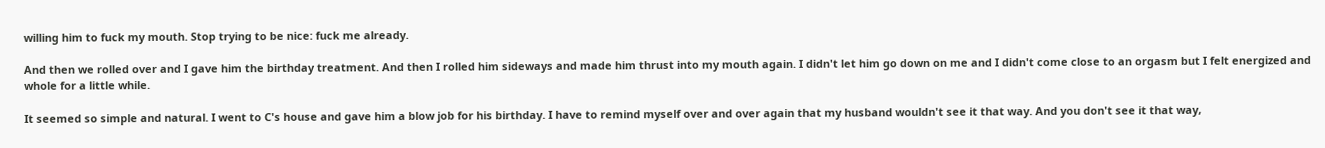willing him to fuck my mouth. Stop trying to be nice: fuck me already.

And then we rolled over and I gave him the birthday treatment. And then I rolled him sideways and made him thrust into my mouth again. I didn't let him go down on me and I didn't come close to an orgasm but I felt energized and whole for a little while.

It seemed so simple and natural. I went to C's house and gave him a blow job for his birthday. I have to remind myself over and over again that my husband wouldn't see it that way. And you don't see it that way,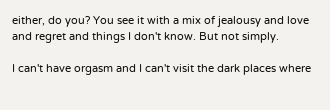either, do you? You see it with a mix of jealousy and love and regret and things I don't know. But not simply.

I can't have orgasm and I can't visit the dark places where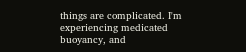things are complicated. I'm experiencing medicated buoyancy, and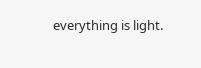everything is light.